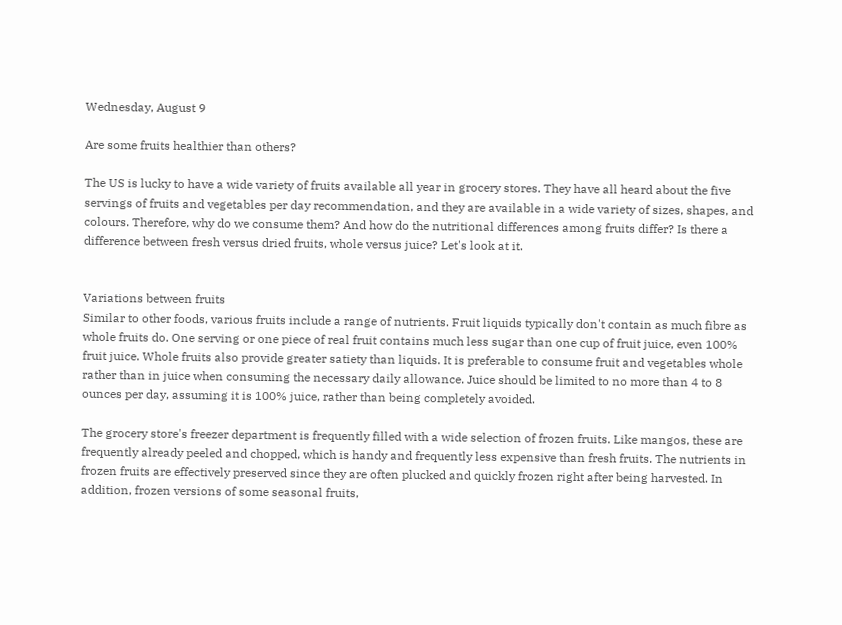Wednesday, August 9

Are some fruits healthier than others?

The US is lucky to have a wide variety of fruits available all year in grocery stores. They have all heard about the five servings of fruits and vegetables per day recommendation, and they are available in a wide variety of sizes, shapes, and colours. Therefore, why do we consume them? And how do the nutritional differences among fruits differ? Is there a difference between fresh versus dried fruits, whole versus juice? Let's look at it.


Variations between fruits
Similar to other foods, various fruits include a range of nutrients. Fruit liquids typically don't contain as much fibre as whole fruits do. One serving or one piece of real fruit contains much less sugar than one cup of fruit juice, even 100% fruit juice. Whole fruits also provide greater satiety than liquids. It is preferable to consume fruit and vegetables whole rather than in juice when consuming the necessary daily allowance. Juice should be limited to no more than 4 to 8 ounces per day, assuming it is 100% juice, rather than being completely avoided.

The grocery store's freezer department is frequently filled with a wide selection of frozen fruits. Like mangos, these are frequently already peeled and chopped, which is handy and frequently less expensive than fresh fruits. The nutrients in frozen fruits are effectively preserved since they are often plucked and quickly frozen right after being harvested. In addition, frozen versions of some seasonal fruits,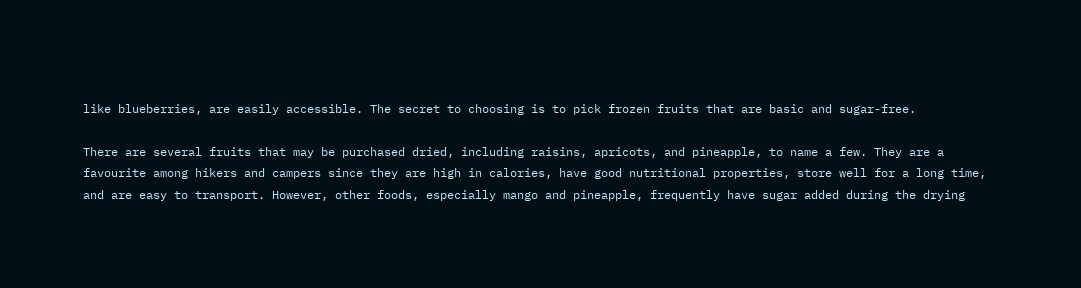like blueberries, are easily accessible. The secret to choosing is to pick frozen fruits that are basic and sugar-free.

There are several fruits that may be purchased dried, including raisins, apricots, and pineapple, to name a few. They are a favourite among hikers and campers since they are high in calories, have good nutritional properties, store well for a long time, and are easy to transport. However, other foods, especially mango and pineapple, frequently have sugar added during the drying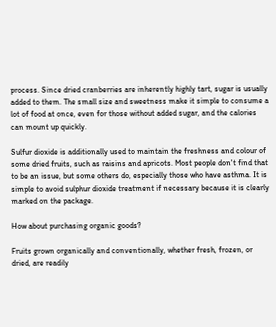process. Since dried cranberries are inherently highly tart, sugar is usually added to them. The small size and sweetness make it simple to consume a lot of food at once, even for those without added sugar, and the calories can mount up quickly.

Sulfur dioxide is additionally used to maintain the freshness and colour of some dried fruits, such as raisins and apricots. Most people don't find that to be an issue, but some others do, especially those who have asthma. It is simple to avoid sulphur dioxide treatment if necessary because it is clearly marked on the package.

How about purchasing organic goods?

Fruits grown organically and conventionally, whether fresh, frozen, or dried, are readily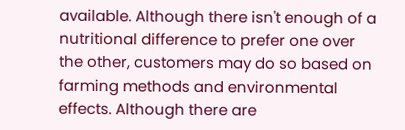available. Although there isn't enough of a nutritional difference to prefer one over the other, customers may do so based on farming methods and environmental effects. Although there are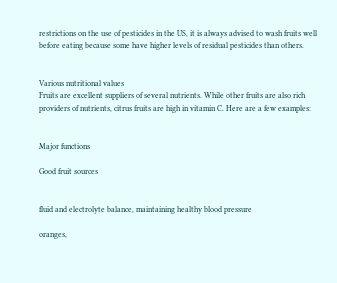restrictions on the use of pesticides in the US, it is always advised to wash fruits well before eating because some have higher levels of residual pesticides than others.


Various nutritional values
Fruits are excellent suppliers of several nutrients. While other fruits are also rich providers of nutrients, citrus fruits are high in vitamin C. Here are a few examples:


Major functions

Good fruit sources


fluid and electrolyte balance, maintaining healthy blood pressure

oranges,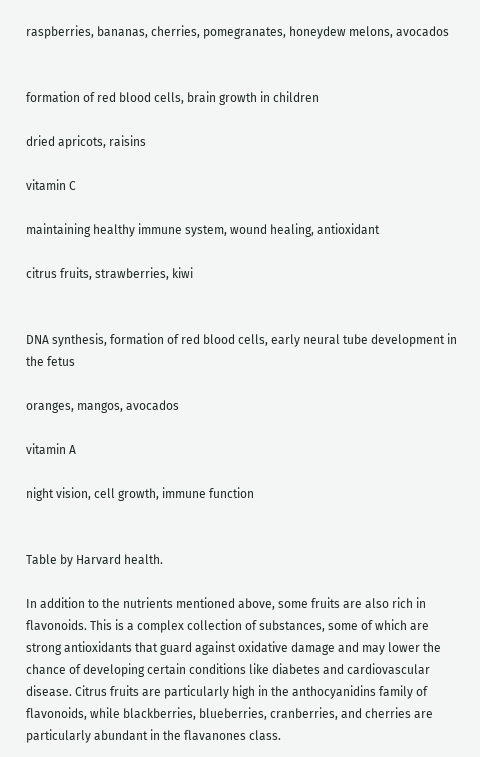raspberries, bananas, cherries, pomegranates, honeydew melons, avocados


formation of red blood cells, brain growth in children

dried apricots, raisins

vitamin C

maintaining healthy immune system, wound healing, antioxidant

citrus fruits, strawberries, kiwi


DNA synthesis, formation of red blood cells, early neural tube development in the fetus

oranges, mangos, avocados

vitamin A

night vision, cell growth, immune function


Table by Harvard health.

In addition to the nutrients mentioned above, some fruits are also rich in flavonoids. This is a complex collection of substances, some of which are strong antioxidants that guard against oxidative damage and may lower the chance of developing certain conditions like diabetes and cardiovascular disease. Citrus fruits are particularly high in the anthocyanidins family of flavonoids, while blackberries, blueberries, cranberries, and cherries are particularly abundant in the flavanones class.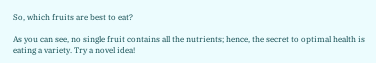So, which fruits are best to eat?

As you can see, no single fruit contains all the nutrients; hence, the secret to optimal health is eating a variety. Try a novel idea!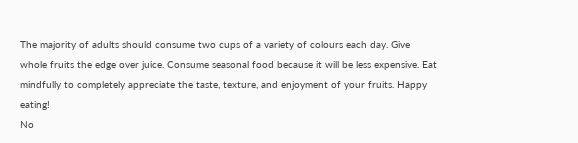The majority of adults should consume two cups of a variety of colours each day. Give whole fruits the edge over juice. Consume seasonal food because it will be less expensive. Eat mindfully to completely appreciate the taste, texture, and enjoyment of your fruits. Happy eating!
No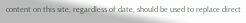content on this site, regardless of date, should be used to replace direct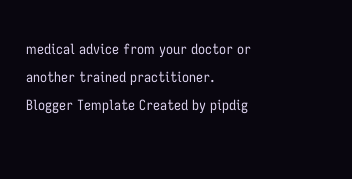medical advice from your doctor or another trained practitioner.
Blogger Template Created by pipdig